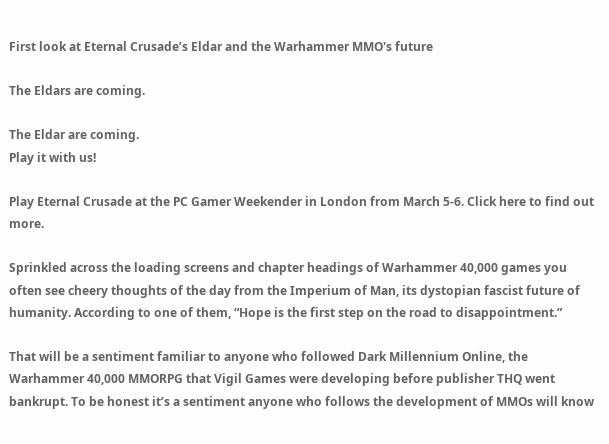First look at Eternal Crusade’s Eldar and the Warhammer MMO's future

The Eldars are coming.

The Eldar are coming.
Play it with us!

Play Eternal Crusade at the PC Gamer Weekender in London from March 5-6. Click here to find out more.

Sprinkled across the loading screens and chapter headings of Warhammer 40,000 games you often see cheery thoughts of the day from the Imperium of Man, its dystopian fascist future of humanity. According to one of them, “Hope is the first step on the road to disappointment.”

That will be a sentiment familiar to anyone who followed Dark Millennium Online, the Warhammer 40,000 MMORPG that Vigil Games were developing before publisher THQ went bankrupt. To be honest it’s a sentiment anyone who follows the development of MMOs will know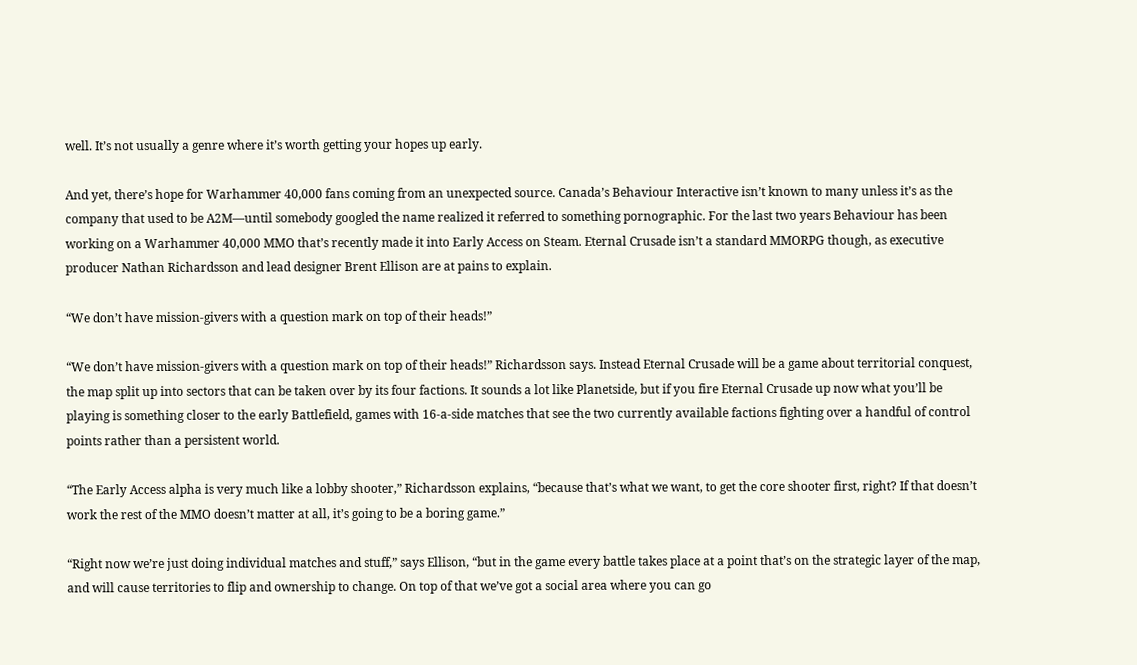well. It’s not usually a genre where it’s worth getting your hopes up early.

And yet, there’s hope for Warhammer 40,000 fans coming from an unexpected source. Canada’s Behaviour Interactive isn’t known to many unless it’s as the company that used to be A2M—until somebody googled the name realized it referred to something pornographic. For the last two years Behaviour has been working on a Warhammer 40,000 MMO that’s recently made it into Early Access on Steam. Eternal Crusade isn’t a standard MMORPG though, as executive producer Nathan Richardsson and lead designer Brent Ellison are at pains to explain.

“We don’t have mission-givers with a question mark on top of their heads!”

“We don’t have mission-givers with a question mark on top of their heads!” Richardsson says. Instead Eternal Crusade will be a game about territorial conquest, the map split up into sectors that can be taken over by its four factions. It sounds a lot like Planetside, but if you fire Eternal Crusade up now what you’ll be playing is something closer to the early Battlefield, games with 16-a-side matches that see the two currently available factions fighting over a handful of control points rather than a persistent world.

“The Early Access alpha is very much like a lobby shooter,” Richardsson explains, “because that’s what we want, to get the core shooter first, right? If that doesn’t work the rest of the MMO doesn’t matter at all, it’s going to be a boring game.”

“Right now we’re just doing individual matches and stuff,” says Ellison, “but in the game every battle takes place at a point that’s on the strategic layer of the map, and will cause territories to flip and ownership to change. On top of that we’ve got a social area where you can go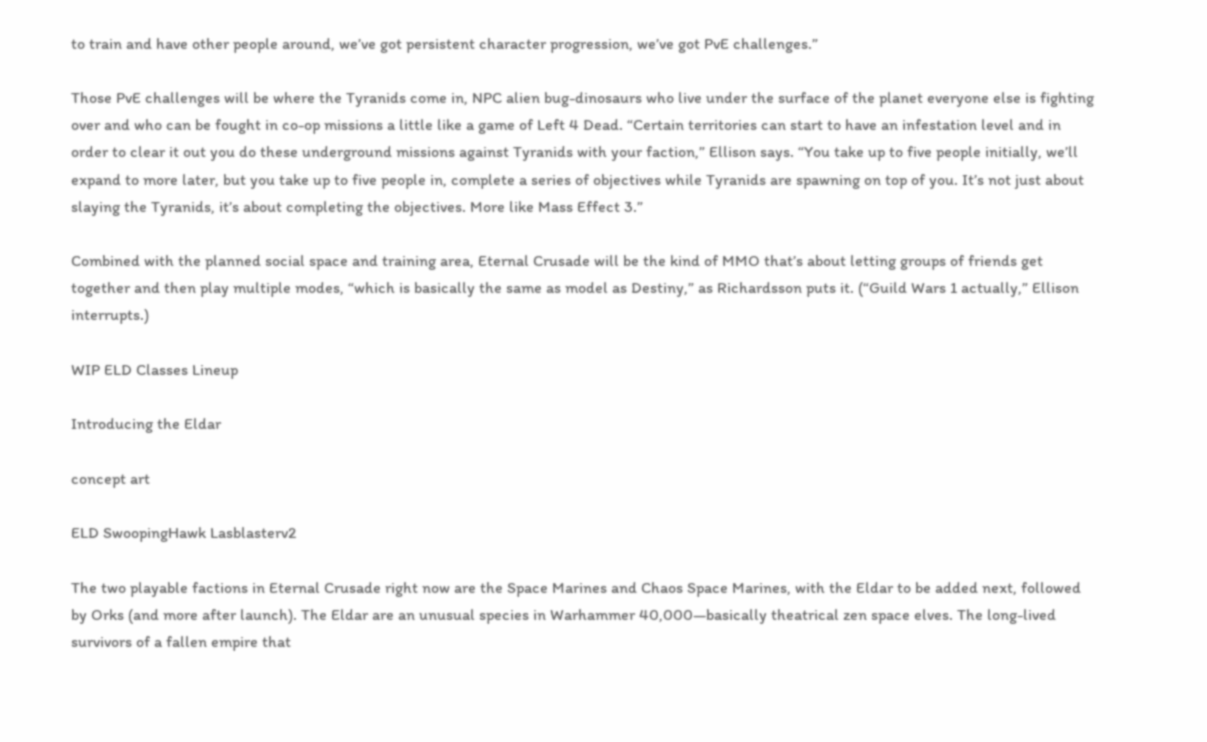to train and have other people around, we’ve got persistent character progression, we’ve got PvE challenges.”

Those PvE challenges will be where the Tyranids come in, NPC alien bug-dinosaurs who live under the surface of the planet everyone else is fighting over and who can be fought in co-op missions a little like a game of Left 4 Dead. “Certain territories can start to have an infestation level and in order to clear it out you do these underground missions against Tyranids with your faction,” Ellison says. “You take up to five people initially, we’ll expand to more later, but you take up to five people in, complete a series of objectives while Tyranids are spawning on top of you. It’s not just about slaying the Tyranids, it’s about completing the objectives. More like Mass Effect 3.”

Combined with the planned social space and training area, Eternal Crusade will be the kind of MMO that’s about letting groups of friends get together and then play multiple modes, “which is basically the same as model as Destiny,” as Richardsson puts it. (“Guild Wars 1 actually,” Ellison interrupts.)

WIP ELD Classes Lineup

Introducing the Eldar

concept art

ELD SwoopingHawk Lasblasterv2

The two playable factions in Eternal Crusade right now are the Space Marines and Chaos Space Marines, with the Eldar to be added next, followed by Orks (and more after launch). The Eldar are an unusual species in Warhammer 40,000—basically theatrical zen space elves. The long-lived survivors of a fallen empire that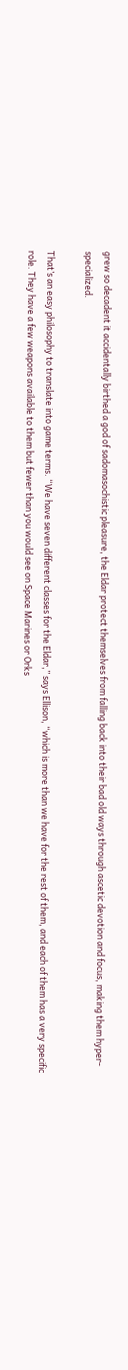grew so decadent it accidentally birthed a god of sadomasochistic pleasure, the Eldar protect themselves from falling back into their bad old ways through ascetic devotion and focus, making them hyper-specialized.

That’s an easy philosophy to translate into game terms. “We have seven different classes for the Eldar,” says Ellison, “which is more than we have for the rest of them, and each of them has a very specific role. They have a few weapons available to them but fewer than you would see on Space Marines or Orks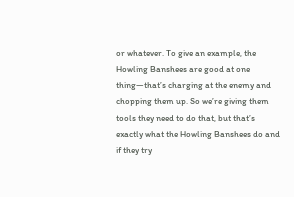or whatever. To give an example, the Howling Banshees are good at one thing—that’s charging at the enemy and chopping them up. So we’re giving them tools they need to do that, but that’s exactly what the Howling Banshees do and if they try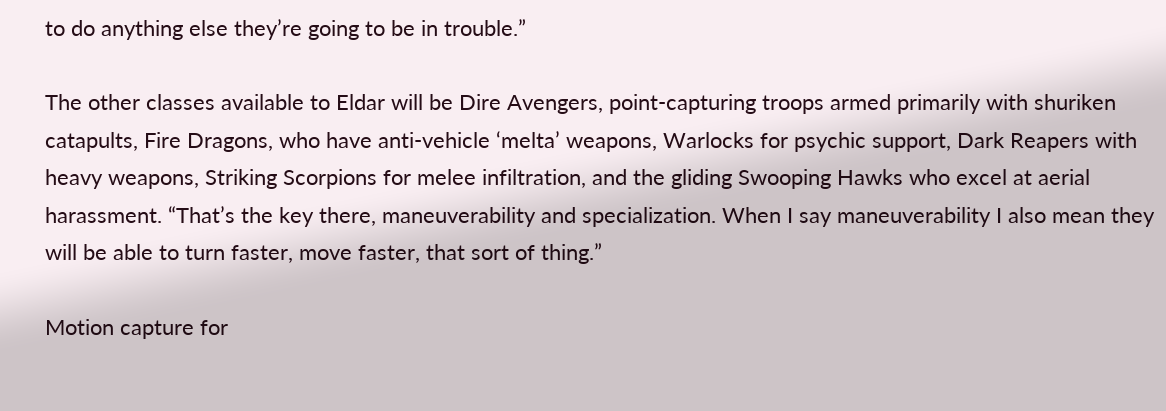to do anything else they’re going to be in trouble.”

The other classes available to Eldar will be Dire Avengers, point-capturing troops armed primarily with shuriken catapults, Fire Dragons, who have anti-vehicle ‘melta’ weapons, Warlocks for psychic support, Dark Reapers with heavy weapons, Striking Scorpions for melee infiltration, and the gliding Swooping Hawks who excel at aerial harassment. “That’s the key there, maneuverability and specialization. When I say maneuverability I also mean they will be able to turn faster, move faster, that sort of thing.”

Motion capture for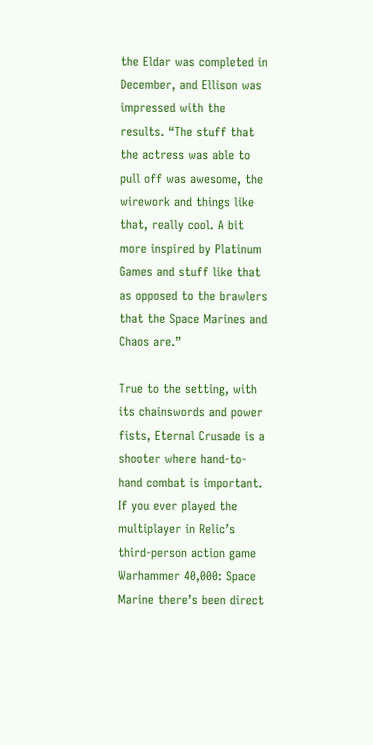the Eldar was completed in December, and Ellison was impressed with the results. “The stuff that the actress was able to pull off was awesome, the wirework and things like that, really cool. A bit more inspired by Platinum Games and stuff like that as opposed to the brawlers that the Space Marines and Chaos are.”

True to the setting, with its chainswords and power fists, Eternal Crusade is a shooter where hand-to-hand combat is important. If you ever played the multiplayer in Relic’s third-person action game Warhammer 40,000: Space Marine there’s been direct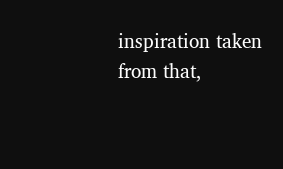inspiration taken from that,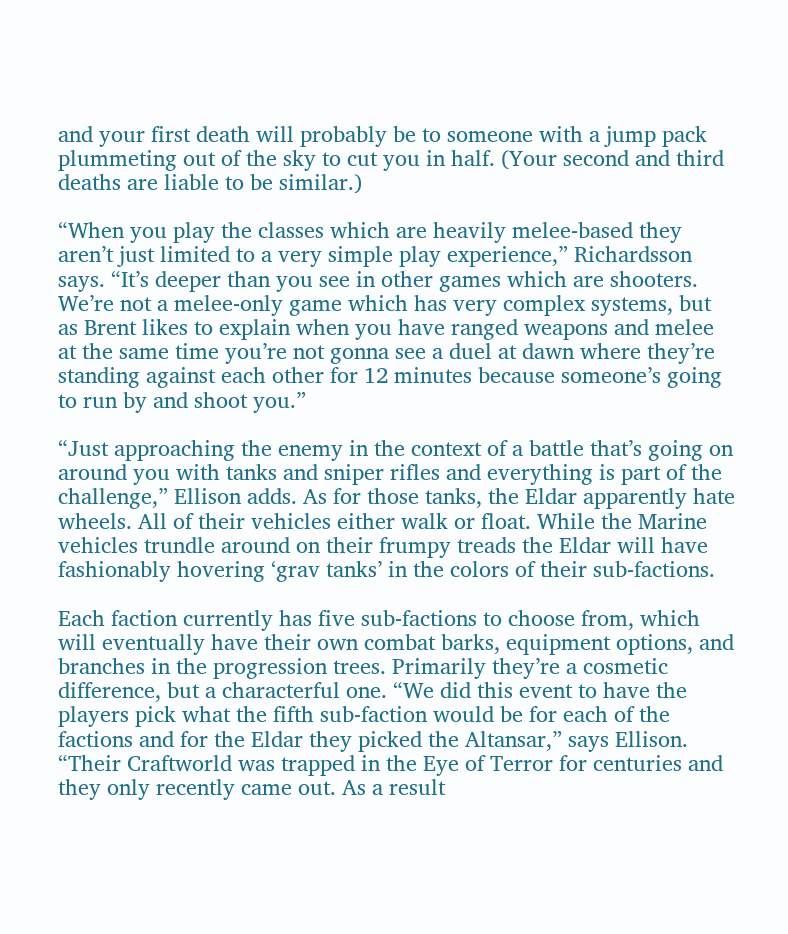and your first death will probably be to someone with a jump pack plummeting out of the sky to cut you in half. (Your second and third deaths are liable to be similar.)

“When you play the classes which are heavily melee-based they aren’t just limited to a very simple play experience,” Richardsson says. “It’s deeper than you see in other games which are shooters. We’re not a melee-only game which has very complex systems, but as Brent likes to explain when you have ranged weapons and melee at the same time you’re not gonna see a duel at dawn where they’re standing against each other for 12 minutes because someone’s going to run by and shoot you.”

“Just approaching the enemy in the context of a battle that’s going on around you with tanks and sniper rifles and everything is part of the challenge,” Ellison adds. As for those tanks, the Eldar apparently hate wheels. All of their vehicles either walk or float. While the Marine vehicles trundle around on their frumpy treads the Eldar will have fashionably hovering ‘grav tanks’ in the colors of their sub-factions.

Each faction currently has five sub-factions to choose from, which will eventually have their own combat barks, equipment options, and branches in the progression trees. Primarily they’re a cosmetic difference, but a characterful one. “We did this event to have the players pick what the fifth sub-faction would be for each of the factions and for the Eldar they picked the Altansar,” says Ellison. “Their Craftworld was trapped in the Eye of Terror for centuries and they only recently came out. As a result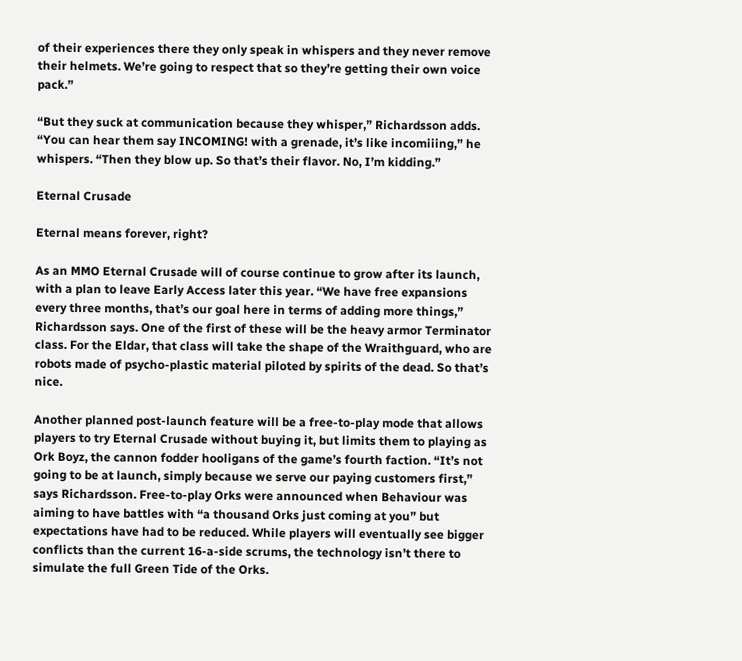of their experiences there they only speak in whispers and they never remove their helmets. We’re going to respect that so they’re getting their own voice pack.”

“But they suck at communication because they whisper,” Richardsson adds. “You can hear them say INCOMING! with a grenade, it’s like incomiiing,” he whispers. “Then they blow up. So that’s their flavor. No, I’m kidding.”

Eternal Crusade

Eternal means forever, right?

As an MMO Eternal Crusade will of course continue to grow after its launch, with a plan to leave Early Access later this year. “We have free expansions every three months, that’s our goal here in terms of adding more things,” Richardsson says. One of the first of these will be the heavy armor Terminator class. For the Eldar, that class will take the shape of the Wraithguard, who are robots made of psycho-plastic material piloted by spirits of the dead. So that’s nice.

Another planned post-launch feature will be a free-to-play mode that allows players to try Eternal Crusade without buying it, but limits them to playing as Ork Boyz, the cannon fodder hooligans of the game’s fourth faction. “It’s not going to be at launch, simply because we serve our paying customers first,” says Richardsson. Free-to-play Orks were announced when Behaviour was aiming to have battles with “a thousand Orks just coming at you” but expectations have had to be reduced. While players will eventually see bigger conflicts than the current 16-a-side scrums, the technology isn’t there to simulate the full Green Tide of the Orks.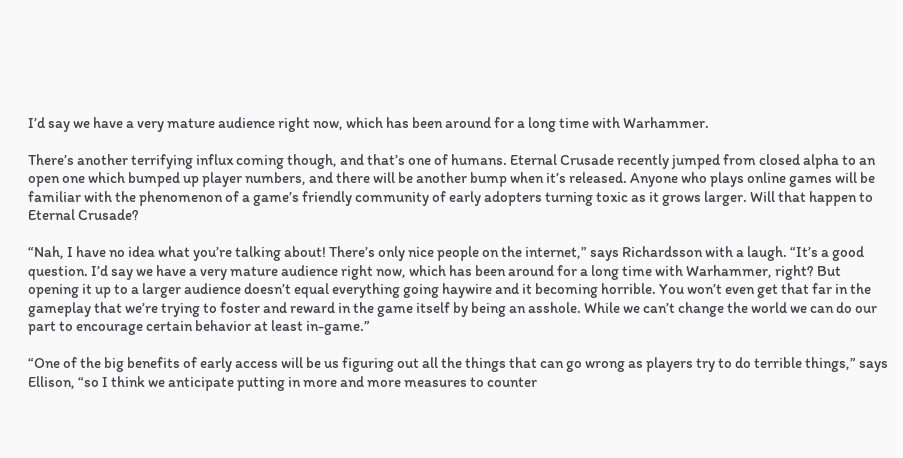I’d say we have a very mature audience right now, which has been around for a long time with Warhammer.

There’s another terrifying influx coming though, and that’s one of humans. Eternal Crusade recently jumped from closed alpha to an open one which bumped up player numbers, and there will be another bump when it’s released. Anyone who plays online games will be familiar with the phenomenon of a game’s friendly community of early adopters turning toxic as it grows larger. Will that happen to Eternal Crusade?

“Nah, I have no idea what you’re talking about! There’s only nice people on the internet,” says Richardsson with a laugh. “It’s a good question. I’d say we have a very mature audience right now, which has been around for a long time with Warhammer, right? But opening it up to a larger audience doesn’t equal everything going haywire and it becoming horrible. You won’t even get that far in the gameplay that we’re trying to foster and reward in the game itself by being an asshole. While we can’t change the world we can do our part to encourage certain behavior at least in-game.”

“One of the big benefits of early access will be us figuring out all the things that can go wrong as players try to do terrible things,” says Ellison, “so I think we anticipate putting in more and more measures to counter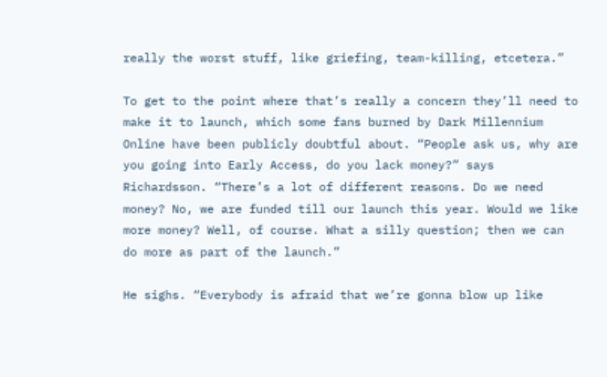really the worst stuff, like griefing, team-killing, etcetera.”

To get to the point where that’s really a concern they’ll need to make it to launch, which some fans burned by Dark Millennium Online have been publicly doubtful about. “People ask us, why are you going into Early Access, do you lack money?” says Richardsson. “There’s a lot of different reasons. Do we need money? No, we are funded till our launch this year. Would we like more money? Well, of course. What a silly question; then we can do more as part of the launch.”

He sighs. “Everybody is afraid that we’re gonna blow up like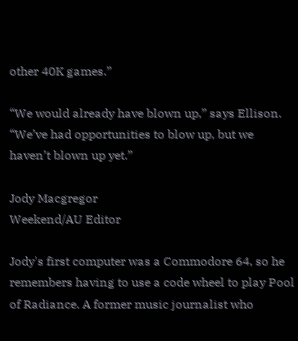other 40K games.”

“We would already have blown up,” says Ellison. “We’ve had opportunities to blow up, but we haven’t blown up yet.”

Jody Macgregor
Weekend/AU Editor

Jody's first computer was a Commodore 64, so he remembers having to use a code wheel to play Pool of Radiance. A former music journalist who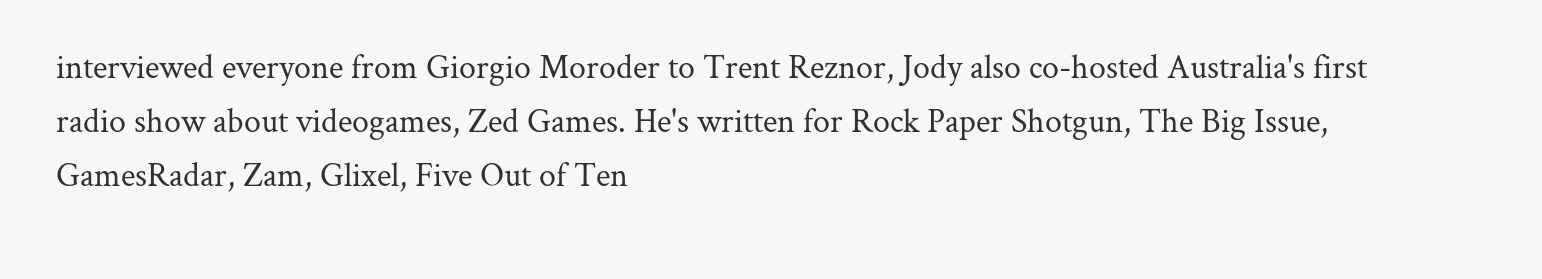interviewed everyone from Giorgio Moroder to Trent Reznor, Jody also co-hosted Australia's first radio show about videogames, Zed Games. He's written for Rock Paper Shotgun, The Big Issue, GamesRadar, Zam, Glixel, Five Out of Ten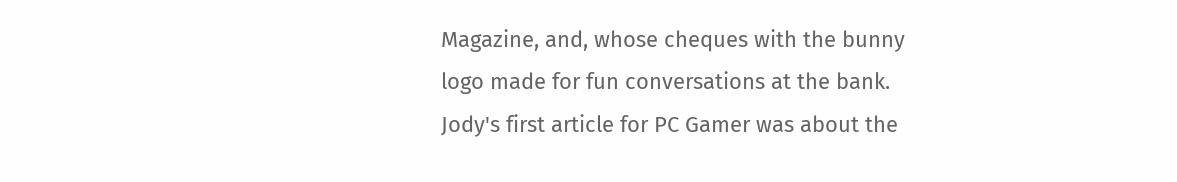Magazine, and, whose cheques with the bunny logo made for fun conversations at the bank. Jody's first article for PC Gamer was about the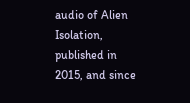audio of Alien Isolation, published in 2015, and since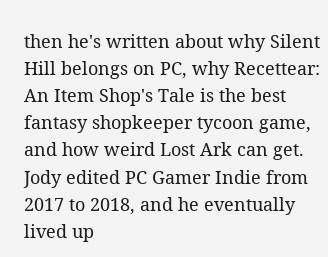then he's written about why Silent Hill belongs on PC, why Recettear: An Item Shop's Tale is the best fantasy shopkeeper tycoon game, and how weird Lost Ark can get. Jody edited PC Gamer Indie from 2017 to 2018, and he eventually lived up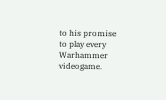to his promise to play every Warhammer videogame.